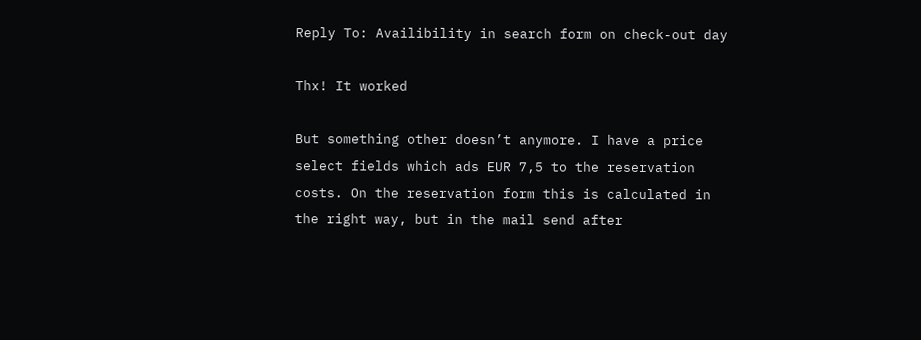Reply To: Availibility in search form on check-out day

Thx! It worked

But something other doesn’t anymore. I have a price select fields which ads EUR 7,5 to the reservation costs. On the reservation form this is calculated in the right way, but in the mail send after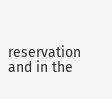reservation and in the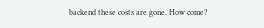backend these costs are gone. How come?